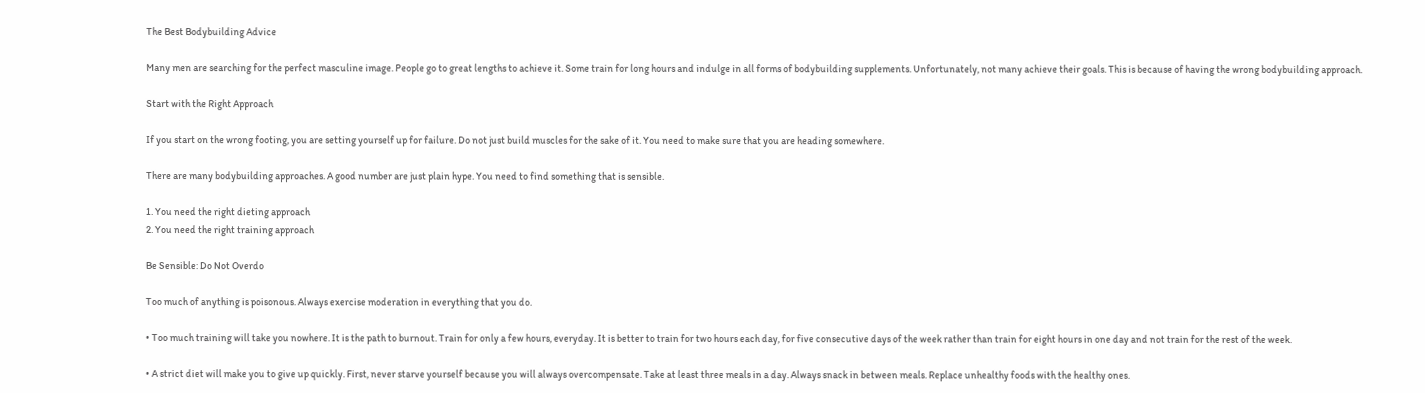The Best Bodybuilding Advice

Many men are searching for the perfect masculine image. People go to great lengths to achieve it. Some train for long hours and indulge in all forms of bodybuilding supplements. Unfortunately, not many achieve their goals. This is because of having the wrong bodybuilding approach.

Start with the Right Approach

If you start on the wrong footing, you are setting yourself up for failure. Do not just build muscles for the sake of it. You need to make sure that you are heading somewhere.

There are many bodybuilding approaches. A good number are just plain hype. You need to find something that is sensible.

1. You need the right dieting approach
2. You need the right training approach

Be Sensible: Do Not Overdo

Too much of anything is poisonous. Always exercise moderation in everything that you do.

• Too much training will take you nowhere. It is the path to burnout. Train for only a few hours, everyday. It is better to train for two hours each day, for five consecutive days of the week rather than train for eight hours in one day and not train for the rest of the week.

• A strict diet will make you to give up quickly. First, never starve yourself because you will always overcompensate. Take at least three meals in a day. Always snack in between meals. Replace unhealthy foods with the healthy ones.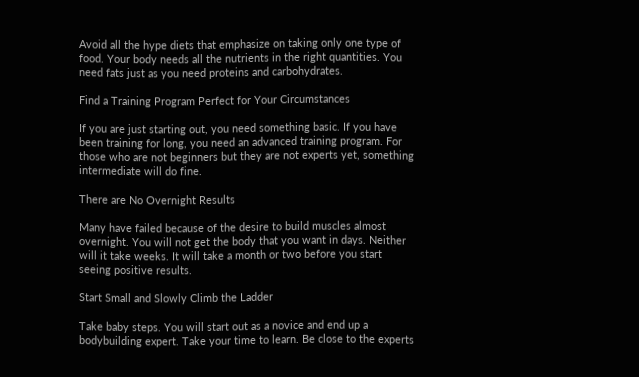Avoid all the hype diets that emphasize on taking only one type of food. Your body needs all the nutrients in the right quantities. You need fats just as you need proteins and carbohydrates.

Find a Training Program Perfect for Your Circumstances

If you are just starting out, you need something basic. If you have been training for long, you need an advanced training program. For those who are not beginners but they are not experts yet, something intermediate will do fine.

There are No Overnight Results

Many have failed because of the desire to build muscles almost overnight. You will not get the body that you want in days. Neither will it take weeks. It will take a month or two before you start seeing positive results.

Start Small and Slowly Climb the Ladder

Take baby steps. You will start out as a novice and end up a bodybuilding expert. Take your time to learn. Be close to the experts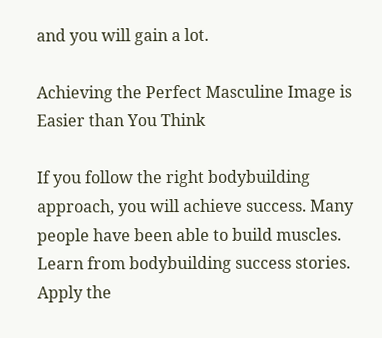and you will gain a lot.

Achieving the Perfect Masculine Image is Easier than You Think

If you follow the right bodybuilding approach, you will achieve success. Many people have been able to build muscles. Learn from bodybuilding success stories. Apply the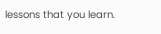lessons that you learn.